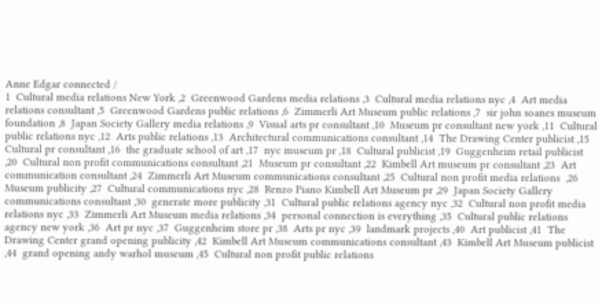Anne Edgar connected /
1  Cultural media relations New York ,2  Greenwood Gardens media relations ,3  Cultural media relations nyc ,4  Art media relations consultant ,5  Greenwood Gardens public relations ,6  Zimmerli Art Museum public relations ,7  sir john soanes museum foundation ,8  Japan Society Gallery media relations ,9  Visual arts pr consultant ,10  Museum pr consultant new york ,11  Cultural public relations nyc ,12  Arts public relations ,13  Architectural communications consultant ,14  The Drawing Center publicist ,15  Cultural pr consultant ,16  the graduate school of art ,17  nyc museum pr ,18  Cultural publicist ,19  Guggenheim retail publicist ,20  Cultural non profit communications consultant ,21  Museum pr consultant ,22  Kimbell Art museum pr consultant ,23  Art communication consultant ,24  Zimmerli Art Museum communications consultant ,25  Cultural non profit media relations  ,26  Museum publicity ,27  Cultural communications nyc ,28  Renzo Piano Kimbell Art Museum pr ,29  Japan Society Gallery communications consultant ,30  generate more publicity ,31  Cultural public relations agency nyc ,32  Cultural non profit media relations nyc ,33  Zimmerli Art Museum media relations ,34  personal connection is everything ,35  Cultural public relations agency new york ,36  Art pr nyc ,37  Guggenheim store pr ,38  Arts pr nyc ,39  landmark projects ,40  Art publicist ,41  The Drawing Center grand opening publicity ,42  Kimbell Art Museum communications consultant ,43  Kimbell Art Museum publicist ,44  grand opening andy warhol museum ,45  Cultural non profit public relations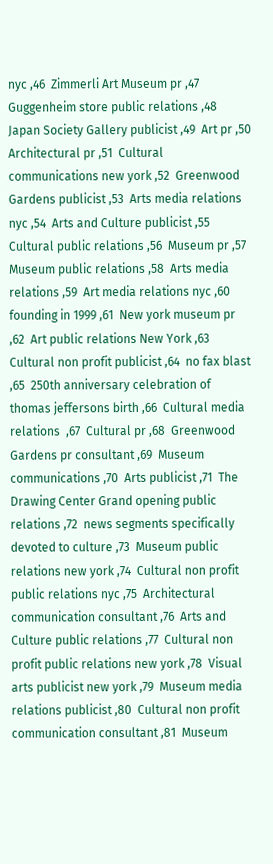nyc ,46  Zimmerli Art Museum pr ,47  Guggenheim store public relations ,48  Japan Society Gallery publicist ,49  Art pr ,50  Architectural pr ,51  Cultural communications new york ,52  Greenwood Gardens publicist ,53  Arts media relations nyc ,54  Arts and Culture publicist ,55  Cultural public relations ,56  Museum pr ,57  Museum public relations ,58  Arts media relations ,59  Art media relations nyc ,60  founding in 1999 ,61  New york museum pr ,62  Art public relations New York ,63  Cultural non profit publicist ,64  no fax blast ,65  250th anniversary celebration of thomas jeffersons birth ,66  Cultural media relations  ,67  Cultural pr ,68  Greenwood Gardens pr consultant ,69  Museum communications ,70  Arts publicist ,71  The Drawing Center Grand opening public relations ,72  news segments specifically devoted to culture ,73  Museum public relations new york ,74  Cultural non profit public relations nyc ,75  Architectural communication consultant ,76  Arts and Culture public relations ,77  Cultural non profit public relations new york ,78  Visual arts publicist new york ,79  Museum media relations publicist ,80  Cultural non profit communication consultant ,81  Museum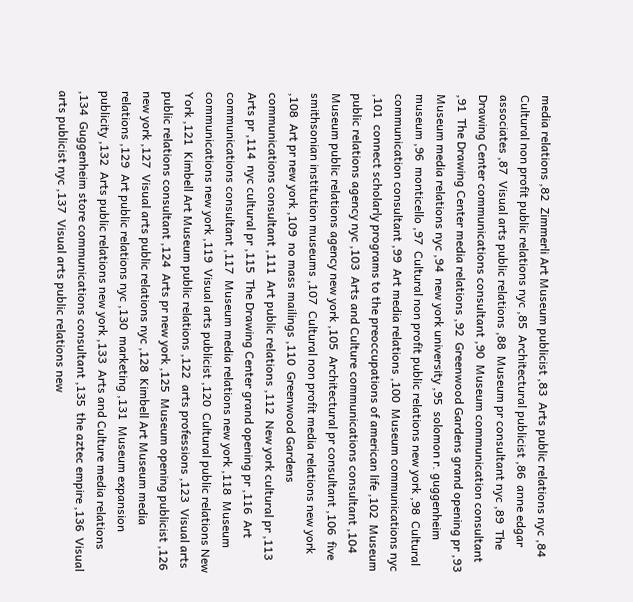media relations ,82  Zimmerli Art Museum publicist ,83  Arts public relations nyc ,84  Cultural non profit public relations nyc ,85  Architectural publicist ,86  anne edgar associates ,87  Visual arts public relations ,88  Museum pr consultant nyc ,89  The Drawing Center communications consultant ,90  Museum communication consultant ,91  The Drawing Center media relations ,92  Greenwood Gardens grand opening pr ,93  Museum media relations nyc ,94  new york university ,95  solomon r. guggenheim museum ,96  monticello ,97  Cultural non profit public relations new york ,98  Cultural communication consultant ,99  Art media relations ,100  Museum communications nyc ,101  connect scholarly programs to the preoccupations of american life ,102  Museum public relations agency nyc ,103  Arts and Culture communications consultant ,104  Museum public relations agency new york ,105  Architectural pr consultant ,106  five smithsonian institution museums ,107  Cultural non profit media relations new york ,108  Art pr new york ,109  no mass mailings ,110  Greenwood Gardens communications consultant ,111  Art public relations ,112  New york cultural pr ,113  Arts pr ,114  nyc cultural pr ,115  The Drawing Center grand opening pr ,116  Art communications consultant ,117  Museum media relations new york ,118  Museum communications new york ,119  Visual arts publicist ,120  Cultural public relations New York ,121  Kimbell Art Museum public relations ,122  arts professions ,123  Visual arts public relations consultant ,124  Arts pr new york ,125  Museum opening publicist ,126  new york ,127  Visual arts public relations nyc ,128  Kimbell Art Museum media relations ,129  Art public relations nyc ,130  marketing ,131  Museum expansion publicity ,132  Arts public relations new york ,133  Arts and Culture media relations ,134  Guggenheim store communications consultant ,135  the aztec empire ,136  Visual arts publicist nyc ,137  Visual arts public relations new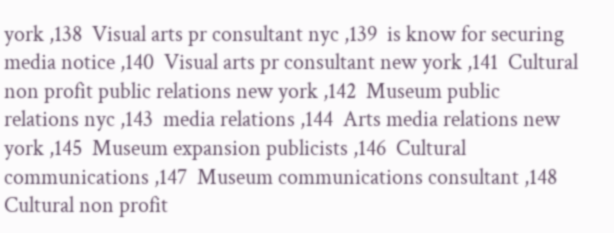york ,138  Visual arts pr consultant nyc ,139  is know for securing media notice ,140  Visual arts pr consultant new york ,141  Cultural non profit public relations new york ,142  Museum public relations nyc ,143  media relations ,144  Arts media relations new york ,145  Museum expansion publicists ,146  Cultural communications ,147  Museum communications consultant ,148  Cultural non profit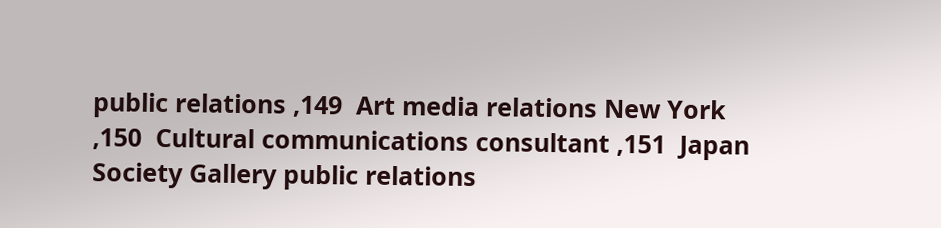public relations ,149  Art media relations New York ,150  Cultural communications consultant ,151  Japan Society Gallery public relations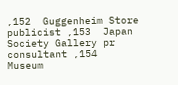,152  Guggenheim Store publicist ,153  Japan Society Gallery pr consultant ,154  Museum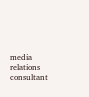media relations consultant